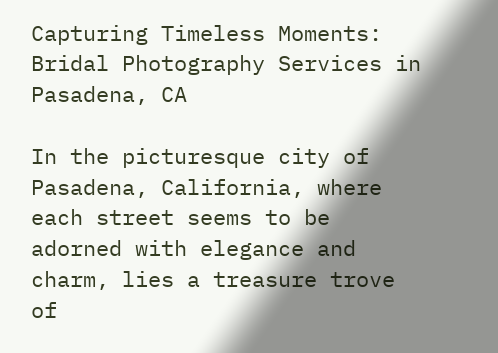Capturing Timeless Moments: Bridal Photography Services in Pasadena, CA

In the picturesque city of Pasadena, California, where each street seems to be adorned with elegance and charm, lies a treasure trove of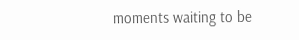moments waiting to be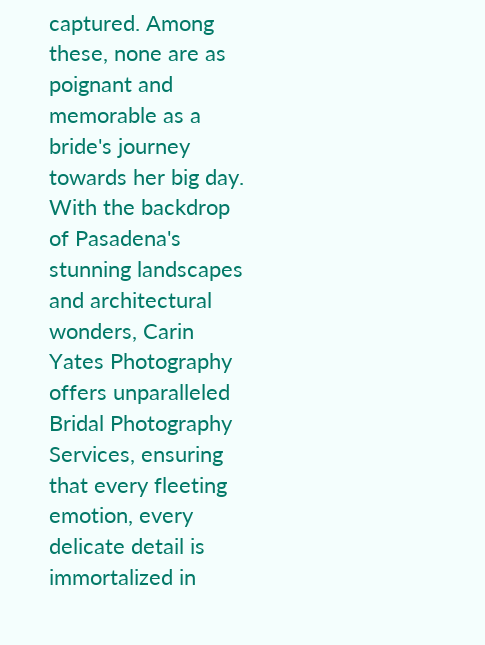captured. Among these, none are as poignant and memorable as a bride's journey towards her big day. With the backdrop of Pasadena's stunning landscapes and architectural wonders, Carin Yates Photography offers unparalleled Bridal Photography Services, ensuring that every fleeting emotion, every delicate detail is immortalized in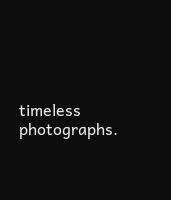timeless photographs.